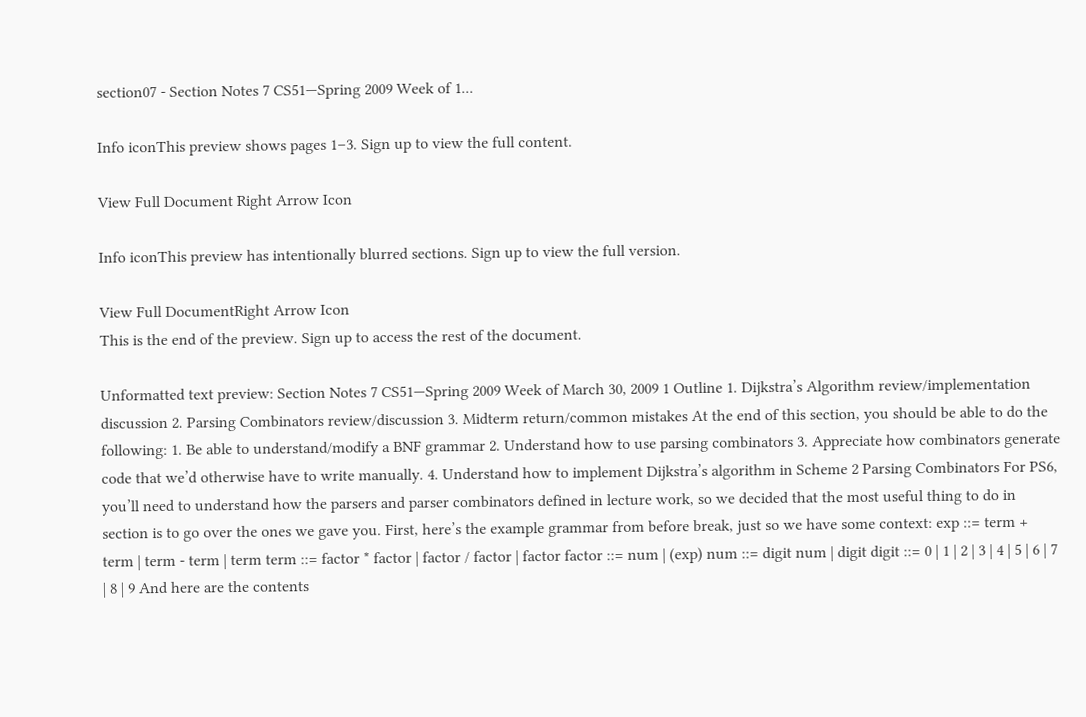section07 - Section Notes 7 CS51—Spring 2009 Week of 1...

Info iconThis preview shows pages 1–3. Sign up to view the full content.

View Full Document Right Arrow Icon

Info iconThis preview has intentionally blurred sections. Sign up to view the full version.

View Full DocumentRight Arrow Icon
This is the end of the preview. Sign up to access the rest of the document.

Unformatted text preview: Section Notes 7 CS51—Spring 2009 Week of March 30, 2009 1 Outline 1. Dijkstra’s Algorithm review/implementation discussion 2. Parsing Combinators review/discussion 3. Midterm return/common mistakes At the end of this section, you should be able to do the following: 1. Be able to understand/modify a BNF grammar 2. Understand how to use parsing combinators 3. Appreciate how combinators generate code that we’d otherwise have to write manually. 4. Understand how to implement Dijkstra’s algorithm in Scheme 2 Parsing Combinators For PS6, you’ll need to understand how the parsers and parser combinators defined in lecture work, so we decided that the most useful thing to do in section is to go over the ones we gave you. First, here’s the example grammar from before break, just so we have some context: exp ::= term + term | term - term | term term ::= factor * factor | factor / factor | factor factor ::= num | (exp) num ::= digit num | digit digit ::= 0 | 1 | 2 | 3 | 4 | 5 | 6 | 7 | 8 | 9 And here are the contents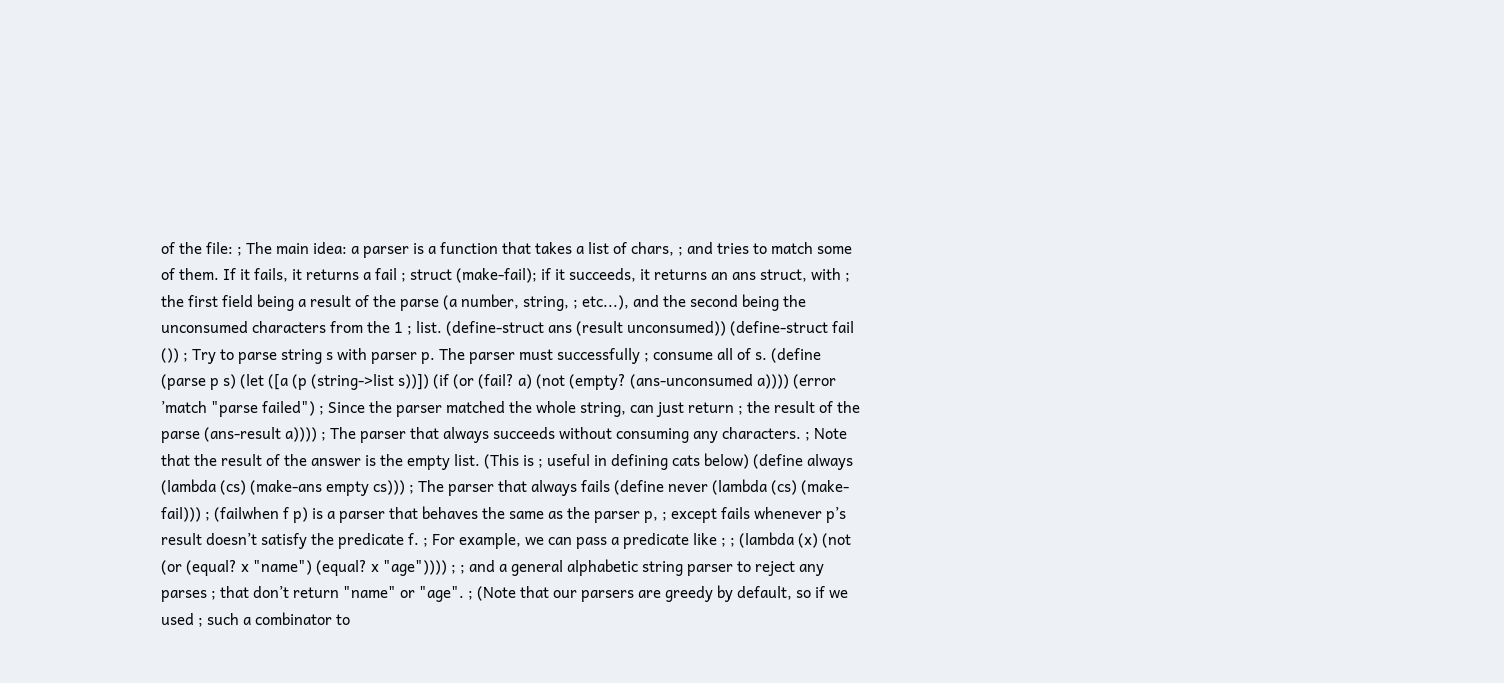of the file: ; The main idea: a parser is a function that takes a list of chars, ; and tries to match some of them. If it fails, it returns a fail ; struct (make-fail); if it succeeds, it returns an ans struct, with ; the first field being a result of the parse (a number, string, ; etc...), and the second being the unconsumed characters from the 1 ; list. (define-struct ans (result unconsumed)) (define-struct fail ()) ; Try to parse string s with parser p. The parser must successfully ; consume all of s. (define (parse p s) (let ([a (p (string->list s))]) (if (or (fail? a) (not (empty? (ans-unconsumed a)))) (error ’match "parse failed") ; Since the parser matched the whole string, can just return ; the result of the parse (ans-result a)))) ; The parser that always succeeds without consuming any characters. ; Note that the result of the answer is the empty list. (This is ; useful in defining cats below) (define always (lambda (cs) (make-ans empty cs))) ; The parser that always fails (define never (lambda (cs) (make-fail))) ; (failwhen f p) is a parser that behaves the same as the parser p, ; except fails whenever p’s result doesn’t satisfy the predicate f. ; For example, we can pass a predicate like ; ; (lambda (x) (not (or (equal? x "name") (equal? x "age")))) ; ; and a general alphabetic string parser to reject any parses ; that don’t return "name" or "age". ; (Note that our parsers are greedy by default, so if we used ; such a combinator to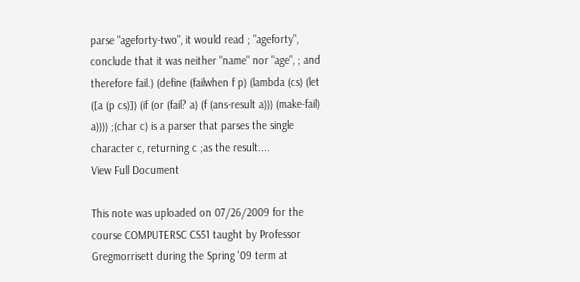parse "ageforty-two", it would read ; "ageforty", conclude that it was neither "name" nor "age", ; and therefore fail.) (define (failwhen f p) (lambda (cs) (let ([a (p cs)]) (if (or (fail? a) (f (ans-result a))) (make-fail) a)))) ;(char c) is a parser that parses the single character c, returning c ;as the result....
View Full Document

This note was uploaded on 07/26/2009 for the course COMPUTERSC CS51 taught by Professor Gregmorrisett during the Spring '09 term at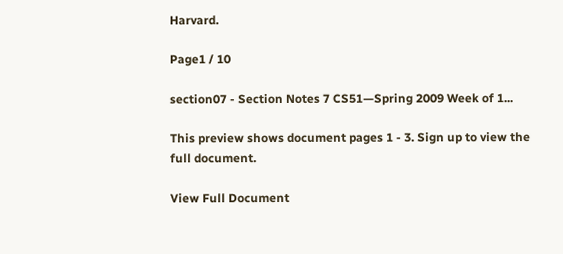Harvard.

Page1 / 10

section07 - Section Notes 7 CS51—Spring 2009 Week of 1...

This preview shows document pages 1 - 3. Sign up to view the full document.

View Full Document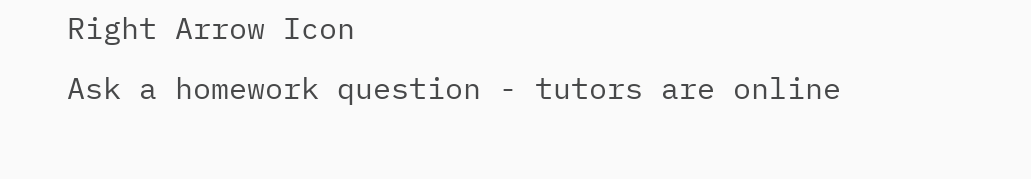Right Arrow Icon
Ask a homework question - tutors are online